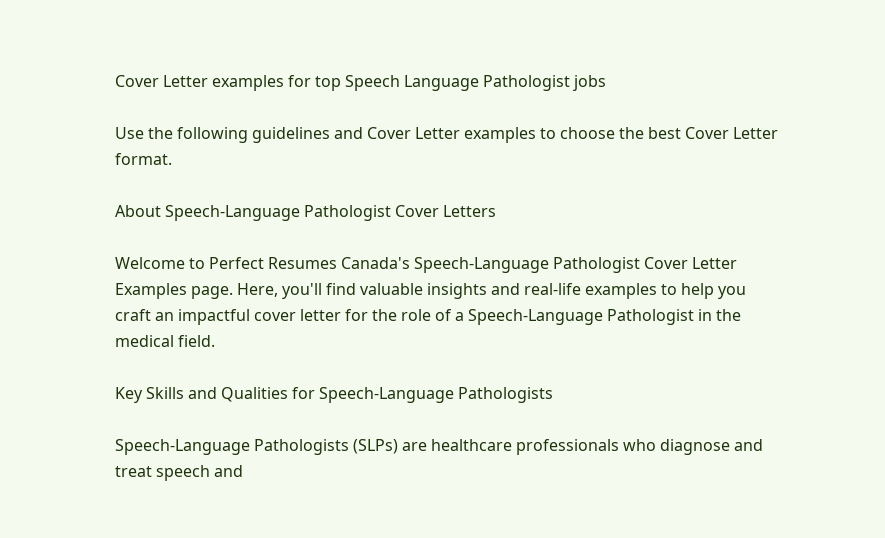Cover Letter examples for top Speech Language Pathologist jobs

Use the following guidelines and Cover Letter examples to choose the best Cover Letter format.

About Speech-Language Pathologist Cover Letters

Welcome to Perfect Resumes Canada's Speech-Language Pathologist Cover Letter Examples page. Here, you'll find valuable insights and real-life examples to help you craft an impactful cover letter for the role of a Speech-Language Pathologist in the medical field.

Key Skills and Qualities for Speech-Language Pathologists

Speech-Language Pathologists (SLPs) are healthcare professionals who diagnose and treat speech and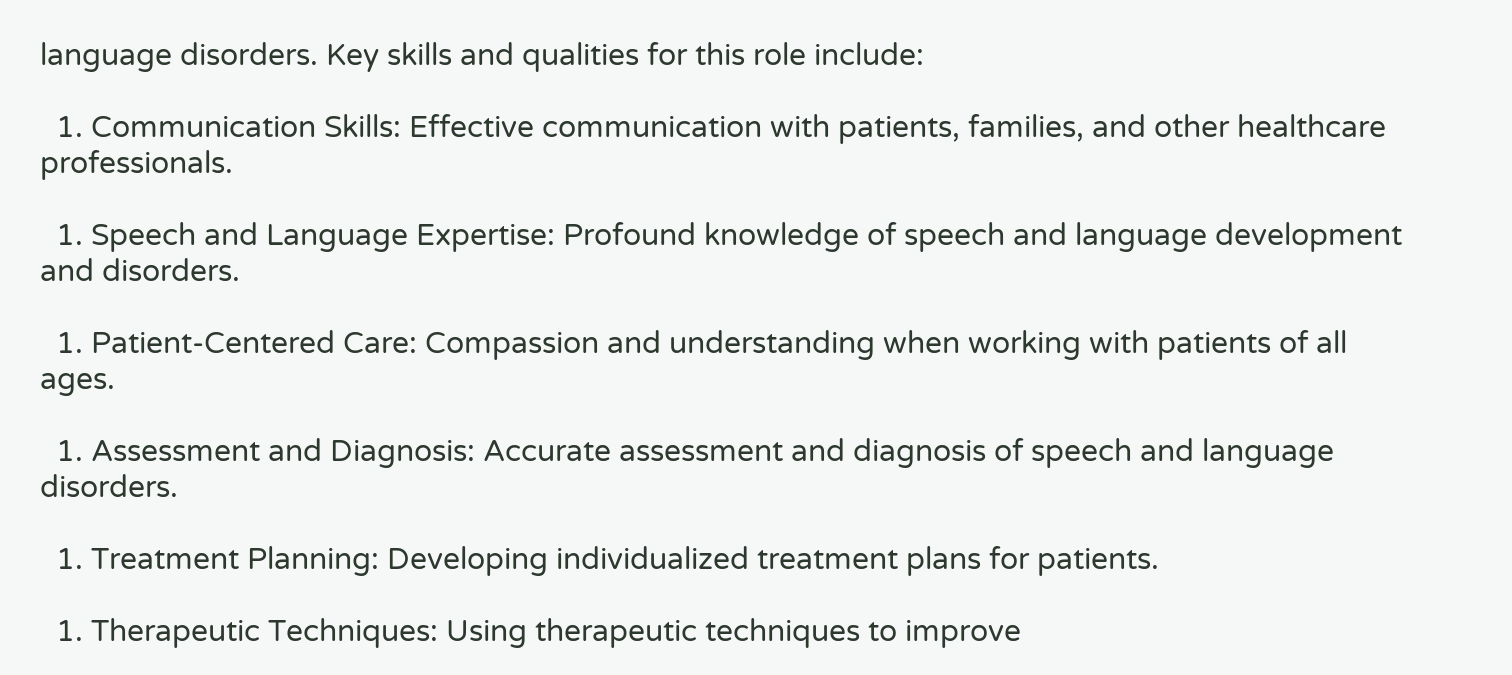language disorders. Key skills and qualities for this role include:

  1. Communication Skills: Effective communication with patients, families, and other healthcare professionals.

  1. Speech and Language Expertise: Profound knowledge of speech and language development and disorders.

  1. Patient-Centered Care: Compassion and understanding when working with patients of all ages.

  1. Assessment and Diagnosis: Accurate assessment and diagnosis of speech and language disorders.

  1. Treatment Planning: Developing individualized treatment plans for patients.

  1. Therapeutic Techniques: Using therapeutic techniques to improve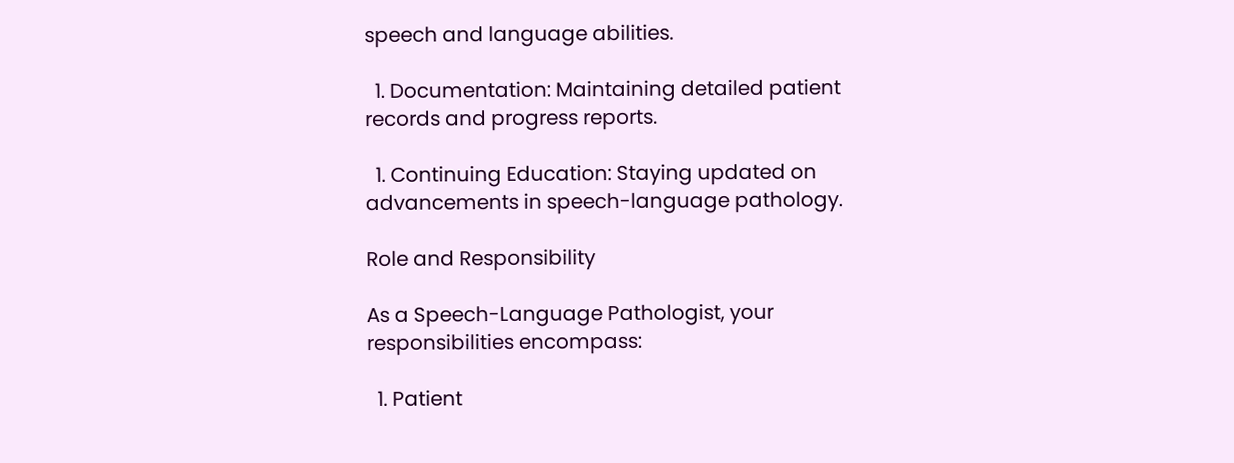speech and language abilities.

  1. Documentation: Maintaining detailed patient records and progress reports.

  1. Continuing Education: Staying updated on advancements in speech-language pathology.

Role and Responsibility

As a Speech-Language Pathologist, your responsibilities encompass:

  1. Patient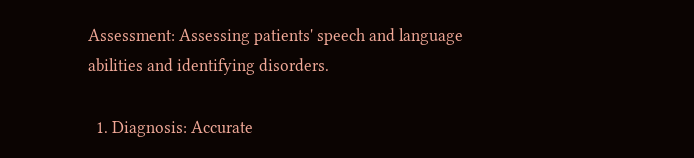Assessment: Assessing patients' speech and language abilities and identifying disorders.

  1. Diagnosis: Accurate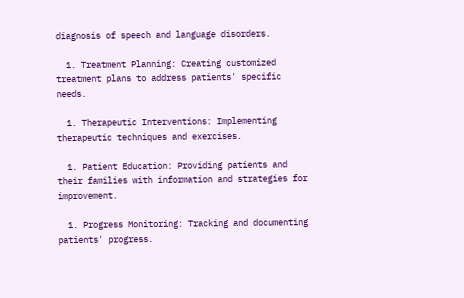diagnosis of speech and language disorders.

  1. Treatment Planning: Creating customized treatment plans to address patients' specific needs.

  1. Therapeutic Interventions: Implementing therapeutic techniques and exercises.

  1. Patient Education: Providing patients and their families with information and strategies for improvement.

  1. Progress Monitoring: Tracking and documenting patients' progress.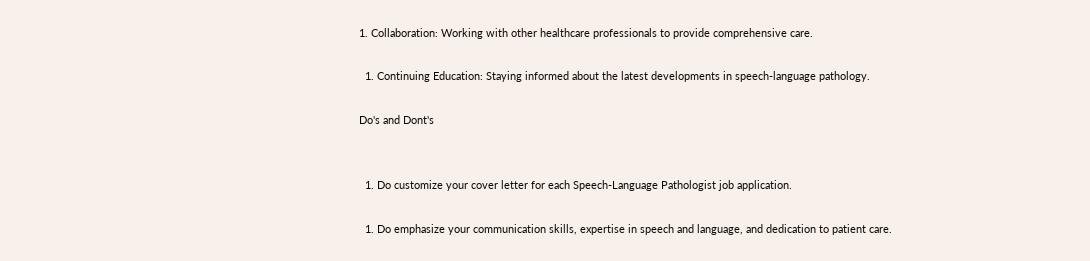1. Collaboration: Working with other healthcare professionals to provide comprehensive care.

  1. Continuing Education: Staying informed about the latest developments in speech-language pathology.

Do's and Dont's


  1. Do customize your cover letter for each Speech-Language Pathologist job application.

  1. Do emphasize your communication skills, expertise in speech and language, and dedication to patient care.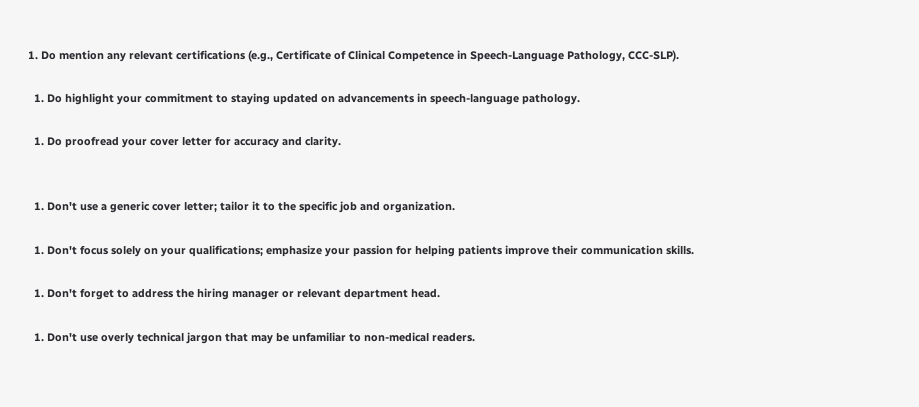1. Do mention any relevant certifications (e.g., Certificate of Clinical Competence in Speech-Language Pathology, CCC-SLP).

  1. Do highlight your commitment to staying updated on advancements in speech-language pathology.

  1. Do proofread your cover letter for accuracy and clarity.


  1. Don't use a generic cover letter; tailor it to the specific job and organization.

  1. Don't focus solely on your qualifications; emphasize your passion for helping patients improve their communication skills.

  1. Don't forget to address the hiring manager or relevant department head.

  1. Don't use overly technical jargon that may be unfamiliar to non-medical readers.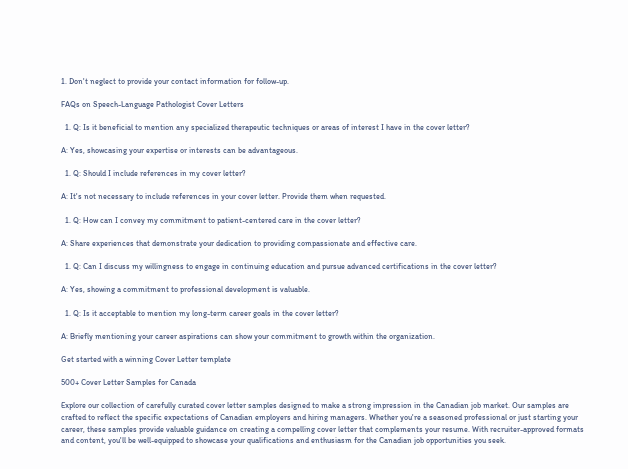1. Don't neglect to provide your contact information for follow-up.

FAQs on Speech-Language Pathologist Cover Letters

  1. Q: Is it beneficial to mention any specialized therapeutic techniques or areas of interest I have in the cover letter?

A: Yes, showcasing your expertise or interests can be advantageous.

  1. Q: Should I include references in my cover letter?

A: It's not necessary to include references in your cover letter. Provide them when requested.

  1. Q: How can I convey my commitment to patient-centered care in the cover letter?

A: Share experiences that demonstrate your dedication to providing compassionate and effective care.

  1. Q: Can I discuss my willingness to engage in continuing education and pursue advanced certifications in the cover letter?

A: Yes, showing a commitment to professional development is valuable.

  1. Q: Is it acceptable to mention my long-term career goals in the cover letter?

A: Briefly mentioning your career aspirations can show your commitment to growth within the organization.

Get started with a winning Cover Letter template

500+ Cover Letter Samples for Canada

Explore our collection of carefully curated cover letter samples designed to make a strong impression in the Canadian job market. Our samples are crafted to reflect the specific expectations of Canadian employers and hiring managers. Whether you're a seasoned professional or just starting your career, these samples provide valuable guidance on creating a compelling cover letter that complements your resume. With recruiter-approved formats and content, you'll be well-equipped to showcase your qualifications and enthusiasm for the Canadian job opportunities you seek.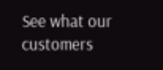See what our customers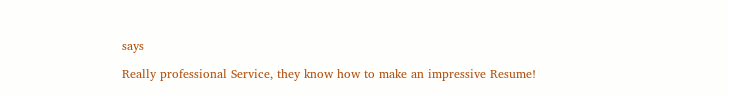says

Really professional Service, they know how to make an impressive Resume!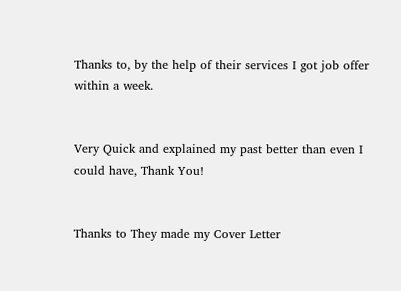Thanks to, by the help of their services I got job offer within a week.


Very Quick and explained my past better than even I could have, Thank You!


Thanks to They made my Cover Letter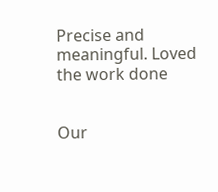Precise and meaningful. Loved the work done


Our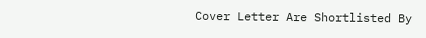Cover Letter Are Shortlisted By